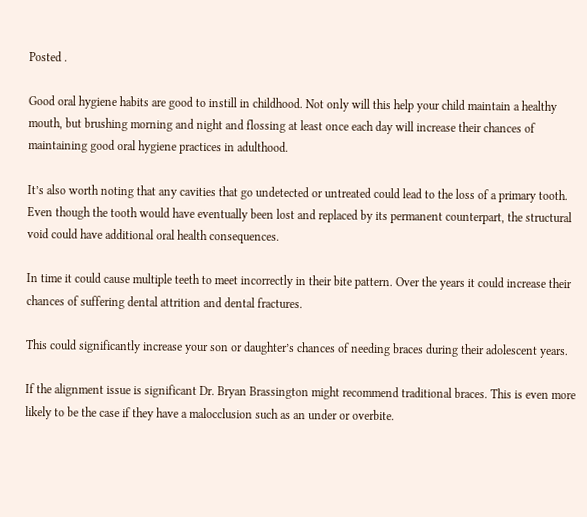Posted .

Good oral hygiene habits are good to instill in childhood. Not only will this help your child maintain a healthy mouth, but brushing morning and night and flossing at least once each day will increase their chances of maintaining good oral hygiene practices in adulthood.

It’s also worth noting that any cavities that go undetected or untreated could lead to the loss of a primary tooth. Even though the tooth would have eventually been lost and replaced by its permanent counterpart, the structural void could have additional oral health consequences.

In time it could cause multiple teeth to meet incorrectly in their bite pattern. Over the years it could increase their chances of suffering dental attrition and dental fractures.

This could significantly increase your son or daughter’s chances of needing braces during their adolescent years.

If the alignment issue is significant Dr. Bryan Brassington might recommend traditional braces. This is even more likely to be the case if they have a malocclusion such as an under or overbite.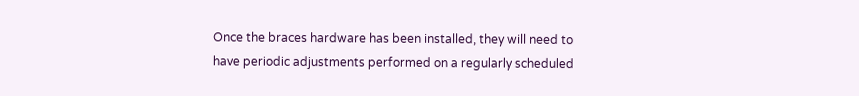Once the braces hardware has been installed, they will need to have periodic adjustments performed on a regularly scheduled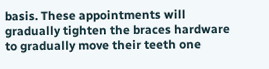basis. These appointments will gradually tighten the braces hardware to gradually move their teeth one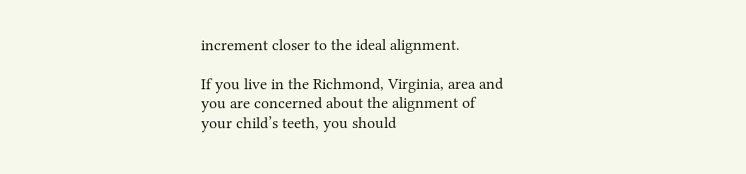increment closer to the ideal alignment.

If you live in the Richmond, Virginia, area and you are concerned about the alignment of your child’s teeth, you should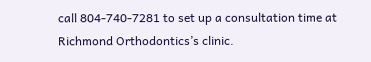call 804-740-7281 to set up a consultation time at Richmond Orthodontics’s clinic.